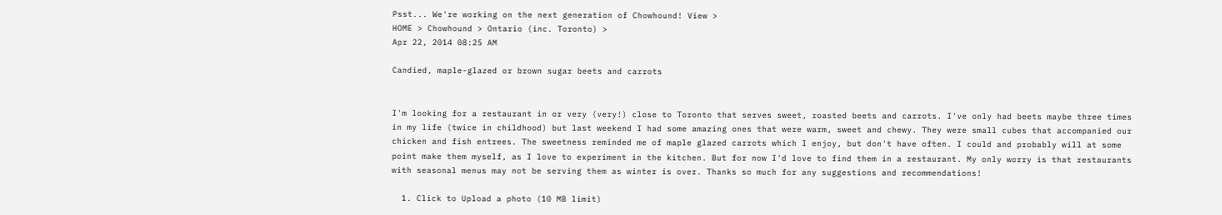Psst... We're working on the next generation of Chowhound! View >
HOME > Chowhound > Ontario (inc. Toronto) >
Apr 22, 2014 08:25 AM

Candied, maple-glazed or brown sugar beets and carrots


I'm looking for a restaurant in or very (very!) close to Toronto that serves sweet, roasted beets and carrots. I've only had beets maybe three times in my life (twice in childhood) but last weekend I had some amazing ones that were warm, sweet and chewy. They were small cubes that accompanied our chicken and fish entrees. The sweetness reminded me of maple glazed carrots which I enjoy, but don't have often. I could and probably will at some point make them myself, as I love to experiment in the kitchen. But for now I'd love to find them in a restaurant. My only worry is that restaurants with seasonal menus may not be serving them as winter is over. Thanks so much for any suggestions and recommendations!

  1. Click to Upload a photo (10 MB limit)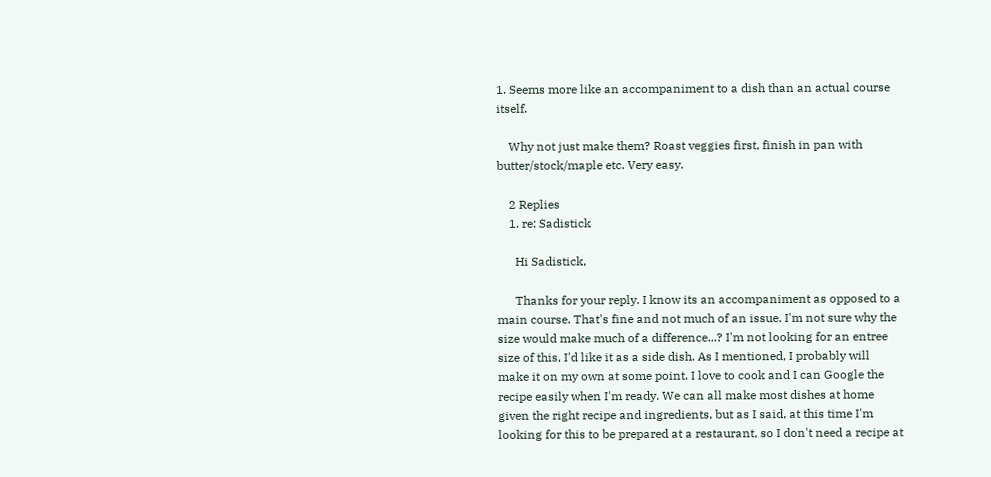1. Seems more like an accompaniment to a dish than an actual course itself.

    Why not just make them? Roast veggies first, finish in pan with butter/stock/maple etc. Very easy.

    2 Replies
    1. re: Sadistick

      Hi Sadistick,

      Thanks for your reply. I know its an accompaniment as opposed to a main course. That's fine and not much of an issue. I'm not sure why the size would make much of a difference...? I'm not looking for an entree size of this, I'd like it as a side dish. As I mentioned, I probably will make it on my own at some point. I love to cook and I can Google the recipe easily when I'm ready. We can all make most dishes at home given the right recipe and ingredients, but as I said, at this time I'm looking for this to be prepared at a restaurant, so I don't need a recipe at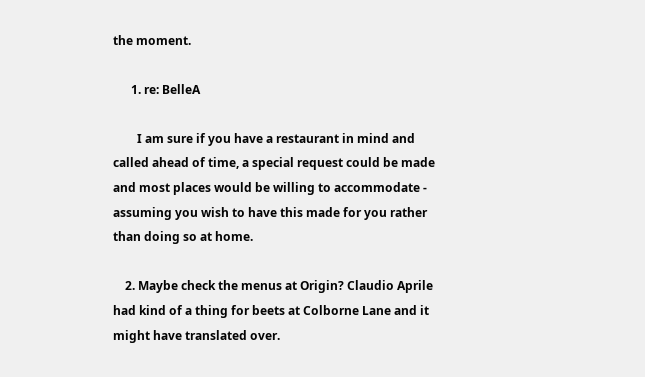the moment.

      1. re: BelleA

        I am sure if you have a restaurant in mind and called ahead of time, a special request could be made and most places would be willing to accommodate - assuming you wish to have this made for you rather than doing so at home.

    2. Maybe check the menus at Origin? Claudio Aprile had kind of a thing for beets at Colborne Lane and it might have translated over.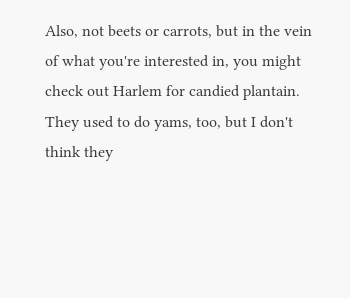Also, not beets or carrots, but in the vein of what you're interested in, you might check out Harlem for candied plantain. They used to do yams, too, but I don't think they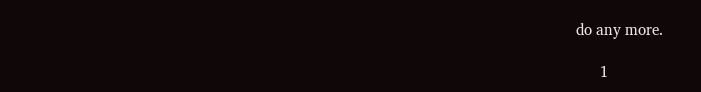do any more.

      1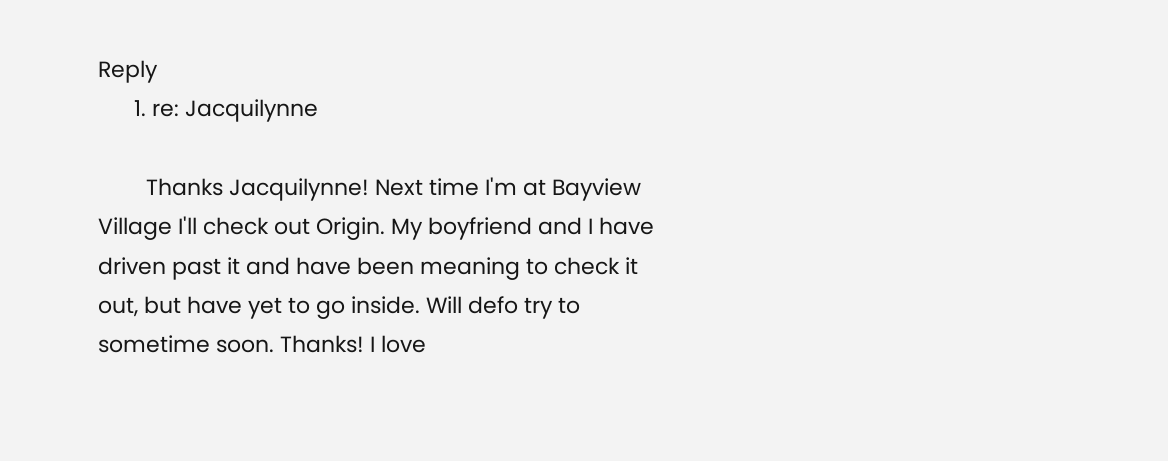Reply
      1. re: Jacquilynne

        Thanks Jacquilynne! Next time I'm at Bayview Village I'll check out Origin. My boyfriend and I have driven past it and have been meaning to check it out, but have yet to go inside. Will defo try to sometime soon. Thanks! I love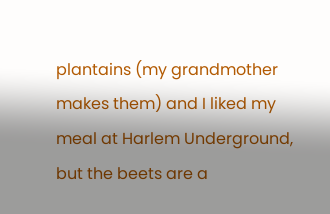plantains (my grandmother makes them) and I liked my meal at Harlem Underground, but the beets are a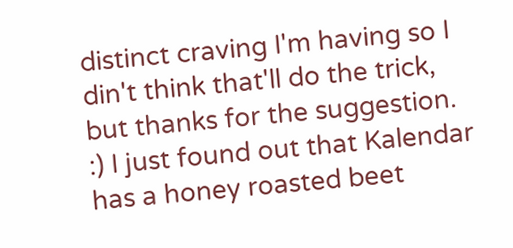distinct craving I'm having so I din't think that'll do the trick, but thanks for the suggestion. :) I just found out that Kalendar has a honey roasted beet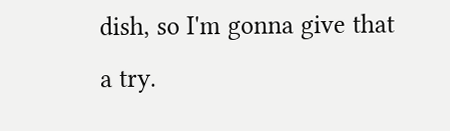dish, so I'm gonna give that a try.